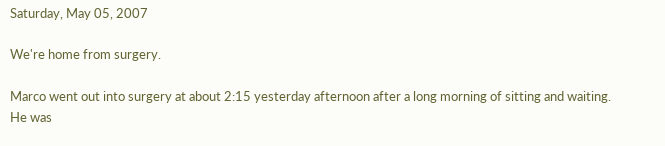Saturday, May 05, 2007

We're home from surgery.

Marco went out into surgery at about 2:15 yesterday afternoon after a long morning of sitting and waiting. He was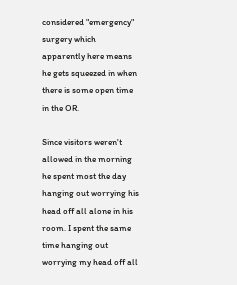considered "emergency" surgery which apparently here means he gets squeezed in when there is some open time in the OR.

Since visitors weren't allowed in the morning he spent most the day hanging out worrying his head off all alone in his room. I spent the same time hanging out worrying my head off all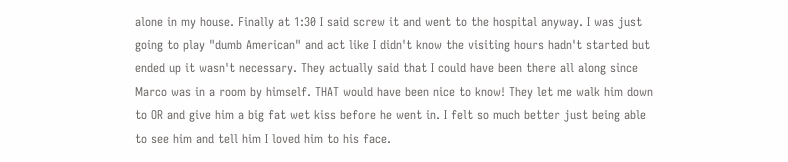alone in my house. Finally at 1:30 I said screw it and went to the hospital anyway. I was just going to play "dumb American" and act like I didn't know the visiting hours hadn't started but ended up it wasn't necessary. They actually said that I could have been there all along since Marco was in a room by himself. THAT would have been nice to know! They let me walk him down to OR and give him a big fat wet kiss before he went in. I felt so much better just being able to see him and tell him I loved him to his face.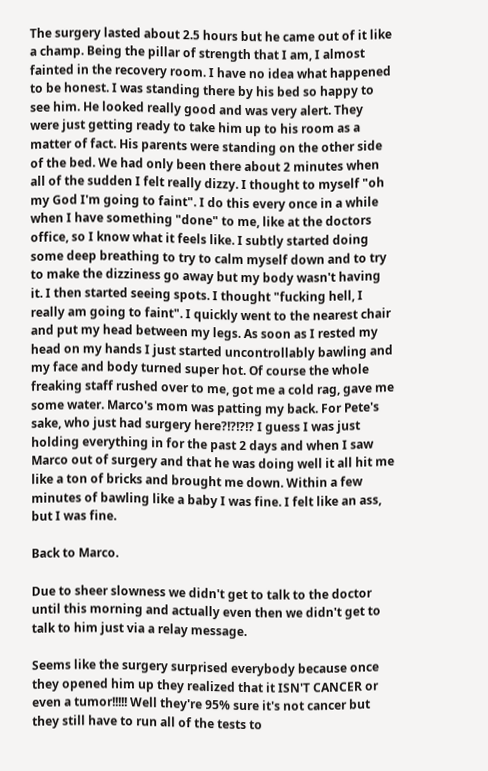The surgery lasted about 2.5 hours but he came out of it like a champ. Being the pillar of strength that I am, I almost fainted in the recovery room. I have no idea what happened to be honest. I was standing there by his bed so happy to see him. He looked really good and was very alert. They were just getting ready to take him up to his room as a matter of fact. His parents were standing on the other side of the bed. We had only been there about 2 minutes when all of the sudden I felt really dizzy. I thought to myself "oh my God I'm going to faint". I do this every once in a while when I have something "done" to me, like at the doctors office, so I know what it feels like. I subtly started doing some deep breathing to try to calm myself down and to try to make the dizziness go away but my body wasn't having it. I then started seeing spots. I thought "fucking hell, I really am going to faint". I quickly went to the nearest chair and put my head between my legs. As soon as I rested my head on my hands I just started uncontrollably bawling and my face and body turned super hot. Of course the whole freaking staff rushed over to me, got me a cold rag, gave me some water. Marco's mom was patting my back. For Pete's sake, who just had surgery here?!?!?!? I guess I was just holding everything in for the past 2 days and when I saw Marco out of surgery and that he was doing well it all hit me like a ton of bricks and brought me down. Within a few minutes of bawling like a baby I was fine. I felt like an ass, but I was fine.

Back to Marco.

Due to sheer slowness we didn't get to talk to the doctor until this morning and actually even then we didn't get to talk to him just via a relay message.

Seems like the surgery surprised everybody because once they opened him up they realized that it ISN'T CANCER or even a tumor!!!!! Well they're 95% sure it's not cancer but they still have to run all of the tests to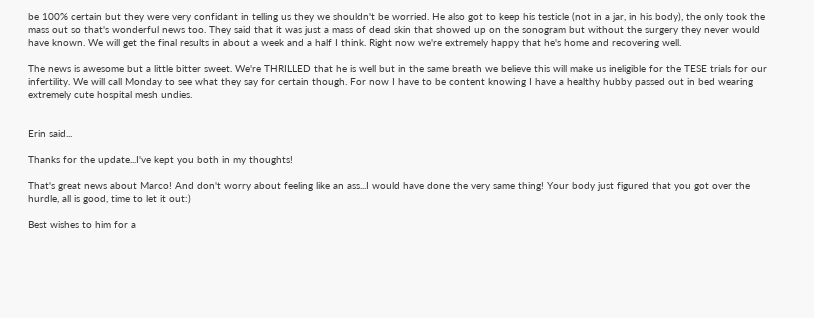be 100% certain but they were very confidant in telling us they we shouldn't be worried. He also got to keep his testicle (not in a jar, in his body), the only took the mass out so that's wonderful news too. They said that it was just a mass of dead skin that showed up on the sonogram but without the surgery they never would have known. We will get the final results in about a week and a half I think. Right now we're extremely happy that he's home and recovering well.

The news is awesome but a little bitter sweet. We're THRILLED that he is well but in the same breath we believe this will make us ineligible for the TESE trials for our infertility. We will call Monday to see what they say for certain though. For now I have to be content knowing I have a healthy hubby passed out in bed wearing extremely cute hospital mesh undies.


Erin said...

Thanks for the update...I've kept you both in my thoughts!

That's great news about Marco! And don't worry about feeling like an ass...I would have done the very same thing! Your body just figured that you got over the hurdle, all is good, time to let it out:)

Best wishes to him for a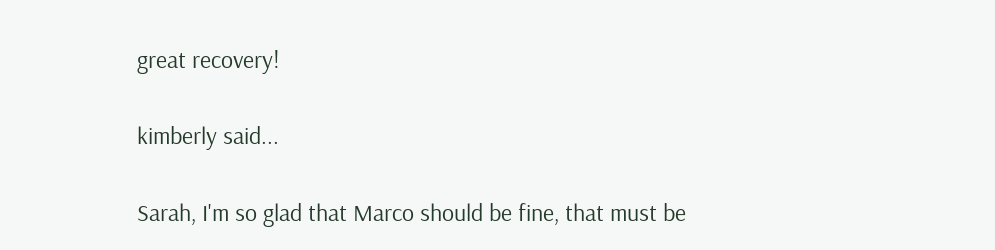great recovery!

kimberly said...

Sarah, I'm so glad that Marco should be fine, that must be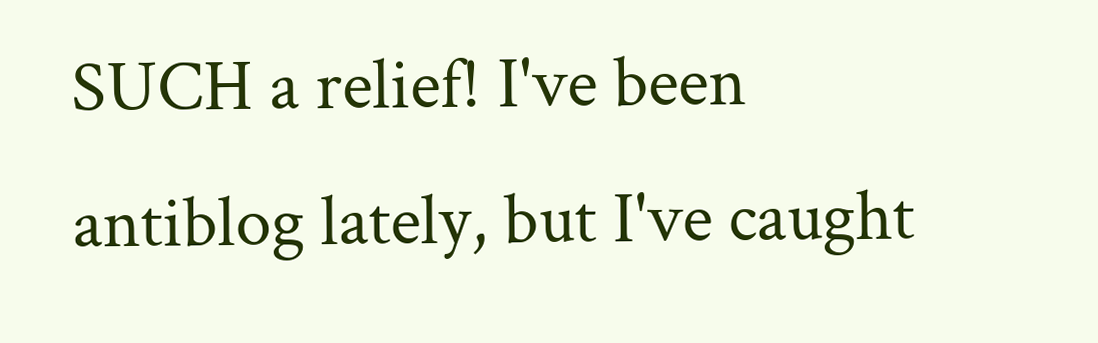SUCH a relief! I've been antiblog lately, but I've caught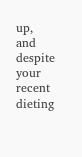up, and despite your recent dieting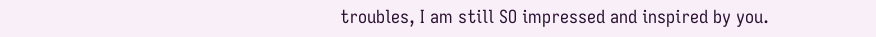troubles, I am still SO impressed and inspired by you.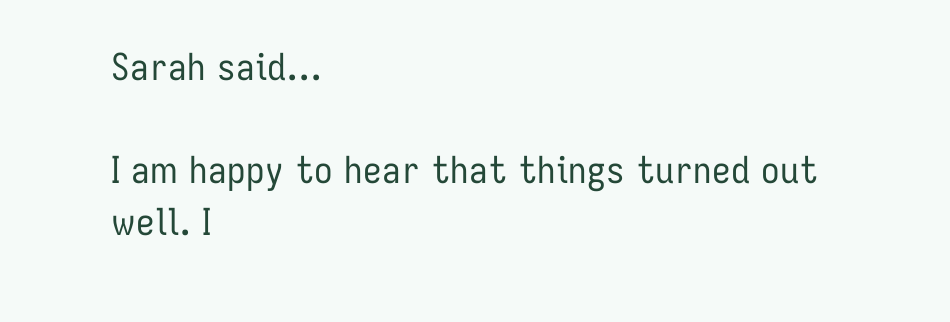Sarah said...

I am happy to hear that things turned out well. I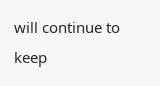will continue to keep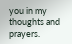you in my thoughts and prayers.